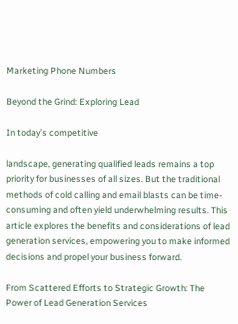Marketing Phone Numbers

Beyond the Grind: Exploring Lead

In today’s competitive

landscape, generating qualified leads remains a top priority for businesses of all sizes. But the traditional methods of cold calling and email blasts can be time-consuming and often yield underwhelming results. This article explores the benefits and considerations of lead generation services, empowering you to make informed decisions and propel your business forward.

From Scattered Efforts to Strategic Growth: The Power of Lead Generation Services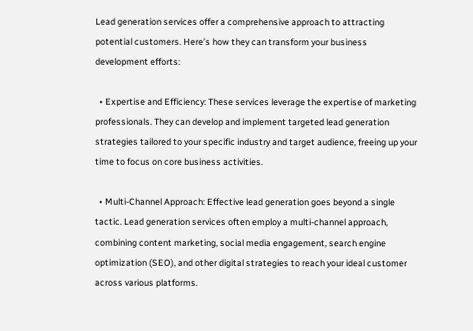Lead generation services offer a comprehensive approach to attracting potential customers. Here’s how they can transform your business development efforts:

  • Expertise and Efficiency: These services leverage the expertise of marketing professionals. They can develop and implement targeted lead generation strategies tailored to your specific industry and target audience, freeing up your time to focus on core business activities.

  • Multi-Channel Approach: Effective lead generation goes beyond a single tactic. Lead generation services often employ a multi-channel approach, combining content marketing, social media engagement, search engine optimization (SEO), and other digital strategies to reach your ideal customer across various platforms.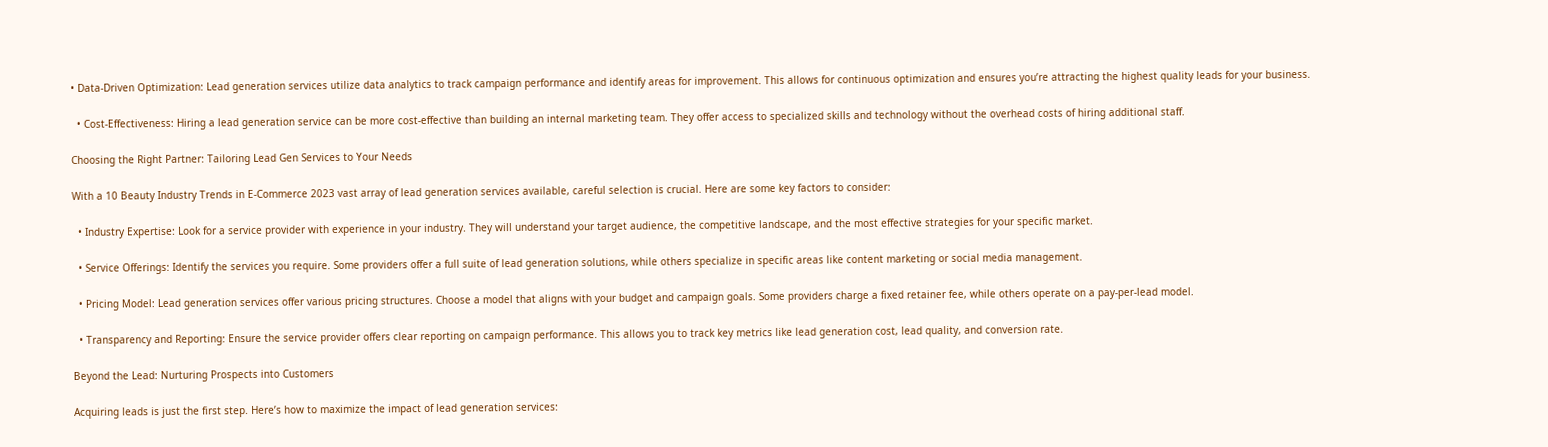• Data-Driven Optimization: Lead generation services utilize data analytics to track campaign performance and identify areas for improvement. This allows for continuous optimization and ensures you’re attracting the highest quality leads for your business.

  • Cost-Effectiveness: Hiring a lead generation service can be more cost-effective than building an internal marketing team. They offer access to specialized skills and technology without the overhead costs of hiring additional staff.

Choosing the Right Partner: Tailoring Lead Gen Services to Your Needs

With a 10 Beauty Industry Trends in E-Commerce 2023 vast array of lead generation services available, careful selection is crucial. Here are some key factors to consider:

  • Industry Expertise: Look for a service provider with experience in your industry. They will understand your target audience, the competitive landscape, and the most effective strategies for your specific market.

  • Service Offerings: Identify the services you require. Some providers offer a full suite of lead generation solutions, while others specialize in specific areas like content marketing or social media management.

  • Pricing Model: Lead generation services offer various pricing structures. Choose a model that aligns with your budget and campaign goals. Some providers charge a fixed retainer fee, while others operate on a pay-per-lead model.

  • Transparency and Reporting: Ensure the service provider offers clear reporting on campaign performance. This allows you to track key metrics like lead generation cost, lead quality, and conversion rate.

Beyond the Lead: Nurturing Prospects into Customers

Acquiring leads is just the first step. Here’s how to maximize the impact of lead generation services: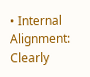• Internal Alignment: Clearly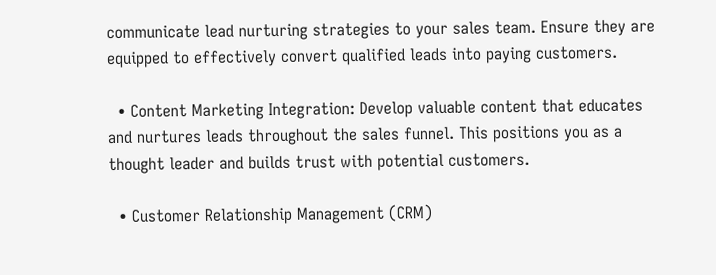communicate lead nurturing strategies to your sales team. Ensure they are equipped to effectively convert qualified leads into paying customers.

  • Content Marketing Integration: Develop valuable content that educates and nurtures leads throughout the sales funnel. This positions you as a thought leader and builds trust with potential customers.

  • Customer Relationship Management (CRM)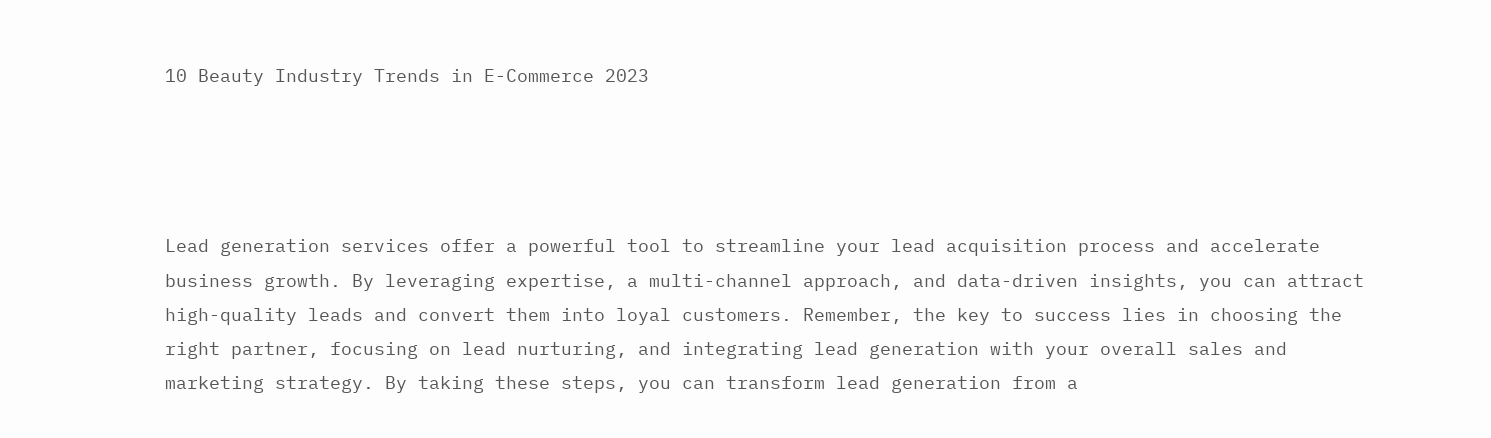10 Beauty Industry Trends in E-Commerce 2023




Lead generation services offer a powerful tool to streamline your lead acquisition process and accelerate business growth. By leveraging expertise, a multi-channel approach, and data-driven insights, you can attract high-quality leads and convert them into loyal customers. Remember, the key to success lies in choosing the right partner, focusing on lead nurturing, and integrating lead generation with your overall sales and marketing strategy. By taking these steps, you can transform lead generation from a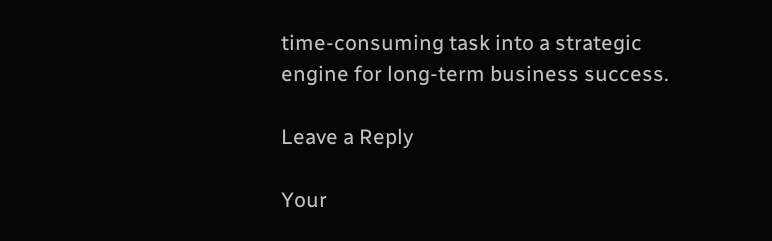time-consuming task into a strategic engine for long-term business success.

Leave a Reply

Your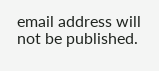email address will not be published.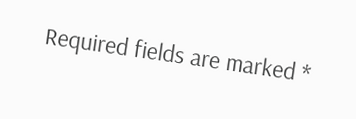Required fields are marked *